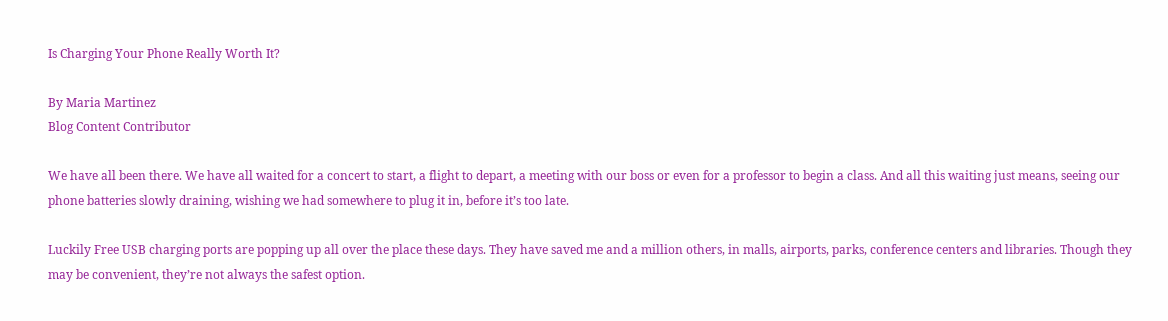Is Charging Your Phone Really Worth It?

By Maria Martinez
Blog Content Contributor

We have all been there. We have all waited for a concert to start, a flight to depart, a meeting with our boss or even for a professor to begin a class. And all this waiting just means, seeing our phone batteries slowly draining, wishing we had somewhere to plug it in, before it’s too late.

Luckily Free USB charging ports are popping up all over the place these days. They have saved me and a million others, in malls, airports, parks, conference centers and libraries. Though they may be convenient, they’re not always the safest option.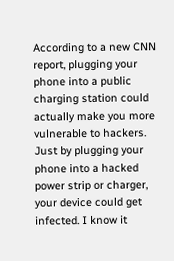According to a new CNN report, plugging your phone into a public charging station could actually make you more vulnerable to hackers. Just by plugging your phone into a hacked power strip or charger, your device could get infected. I know it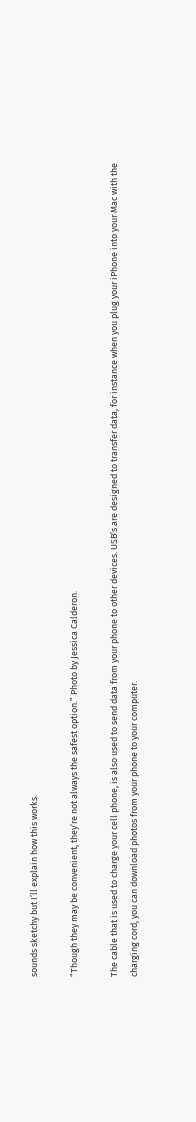sounds sketchy but I’ll explain how this works.

“Though they may be convenient, they’re not always the safest option.” Photo by Jessica Calderon.

The cable that is used to charge your cell phone, is also used to send data from your phone to other devices. USB’s are designed to transfer data, for instance when you plug your iPhone into your Mac with the charging cord, you can download photos from your phone to your computer.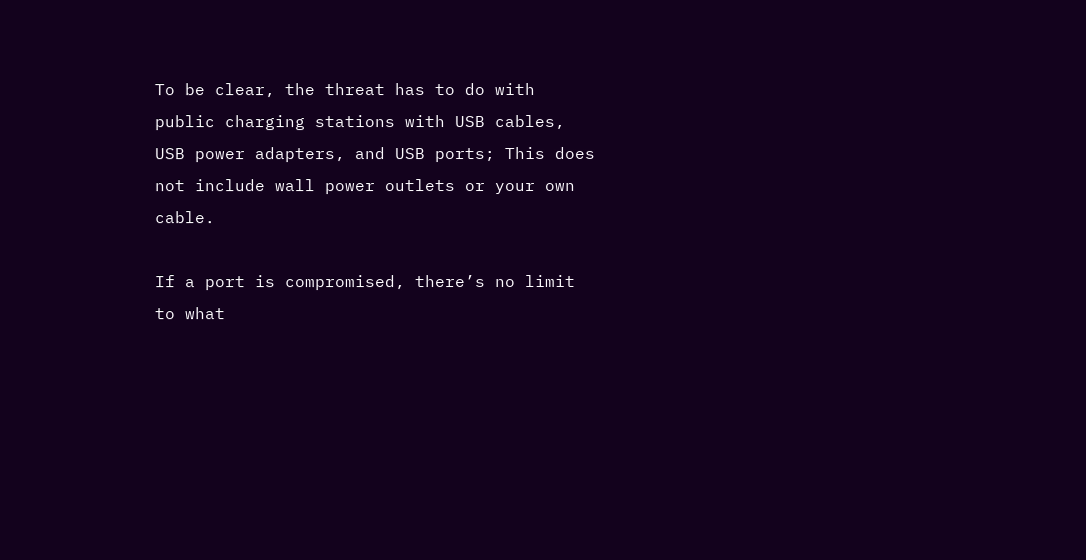To be clear, the threat has to do with public charging stations with USB cables, USB power adapters, and USB ports; This does not include wall power outlets or your own cable.

If a port is compromised, there’s no limit to what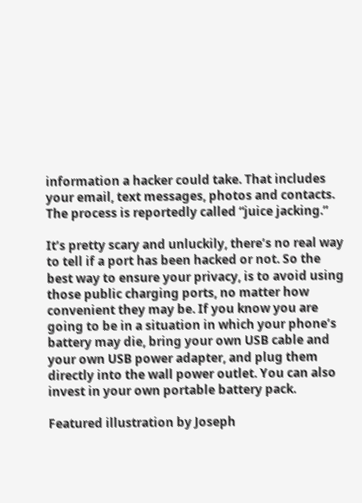information a hacker could take. That includes your email, text messages, photos and contacts. The process is reportedly called “juice jacking.”

It’s pretty scary and unluckily, there’s no real way to tell if a port has been hacked or not. So the best way to ensure your privacy, is to avoid using those public charging ports, no matter how convenient they may be. If you know you are going to be in a situation in which your phone’s battery may die, bring your own USB cable and your own USB power adapter, and plug them directly into the wall power outlet. You can also invest in your own portable battery pack.

Featured illustration by Joseph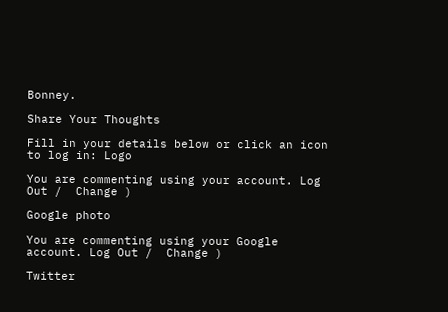Bonney.

Share Your Thoughts

Fill in your details below or click an icon to log in: Logo

You are commenting using your account. Log Out /  Change )

Google photo

You are commenting using your Google account. Log Out /  Change )

Twitter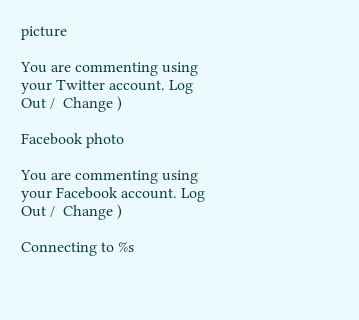picture

You are commenting using your Twitter account. Log Out /  Change )

Facebook photo

You are commenting using your Facebook account. Log Out /  Change )

Connecting to %s